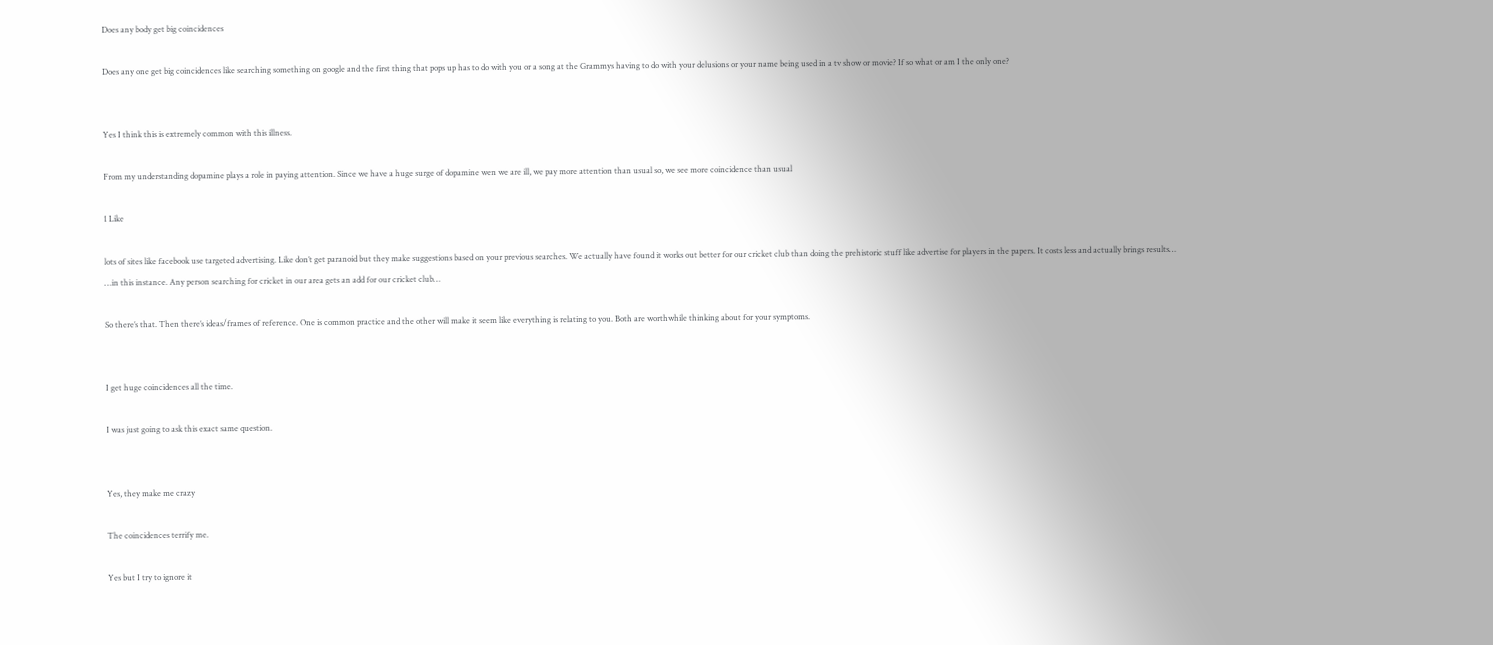Does any body get big coincidences

Does any one get big coincidences like searching something on google and the first thing that pops up has to do with you or a song at the Grammys having to do with your delusions or your name being used in a tv show or movie? If so what or am I the only one?


Yes I think this is extremely common with this illness.

From my understanding dopamine plays a role in paying attention. Since we have a huge surge of dopamine wen we are ill, we pay more attention than usual so, we see more coincidence than usual

1 Like

lots of sites like facebook use targeted advertising. Like don’t get paranoid but they make suggestions based on your previous searches. We actually have found it works out better for our cricket club than doing the prehistoric stuff like advertise for players in the papers. It costs less and actually brings results…
…in this instance. Any person searching for cricket in our area gets an add for our cricket club…

So there’s that. Then there’s ideas/frames of reference. One is common practice and the other will make it seem like everything is relating to you. Both are worthwhile thinking about for your symptoms.


I get huge coincidences all the time.

I was just going to ask this exact same question.


Yes, they make me crazy

The coincidences terrify me.

Yes but I try to ignore it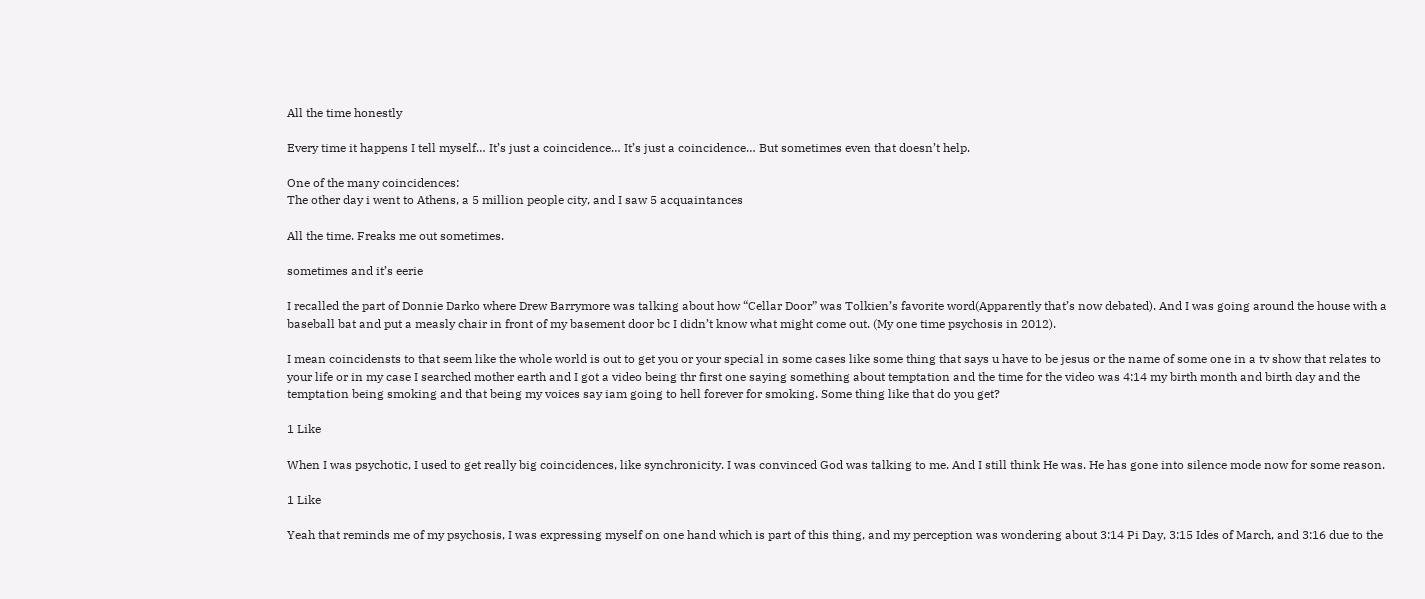All the time honestly

Every time it happens I tell myself… It’s just a coincidence… It’s just a coincidence… But sometimes even that doesn’t help.

One of the many coincidences:
The other day i went to Athens, a 5 million people city, and I saw 5 acquaintances

All the time. Freaks me out sometimes.

sometimes and it’s eerie

I recalled the part of Donnie Darko where Drew Barrymore was talking about how “Cellar Door” was Tolkien’s favorite word(Apparently that’s now debated). And I was going around the house with a baseball bat and put a measly chair in front of my basement door bc I didn’t know what might come out. (My one time psychosis in 2012).

I mean coincidensts to that seem like the whole world is out to get you or your special in some cases like some thing that says u have to be jesus or the name of some one in a tv show that relates to your life or in my case I searched mother earth and I got a video being thr first one saying something about temptation and the time for the video was 4:14 my birth month and birth day and the temptation being smoking and that being my voices say iam going to hell forever for smoking. Some thing like that do you get?

1 Like

When I was psychotic, I used to get really big coincidences, like synchronicity. I was convinced God was talking to me. And I still think He was. He has gone into silence mode now for some reason.

1 Like

Yeah that reminds me of my psychosis, I was expressing myself on one hand which is part of this thing, and my perception was wondering about 3:14 Pi Day, 3:15 Ides of March, and 3:16 due to the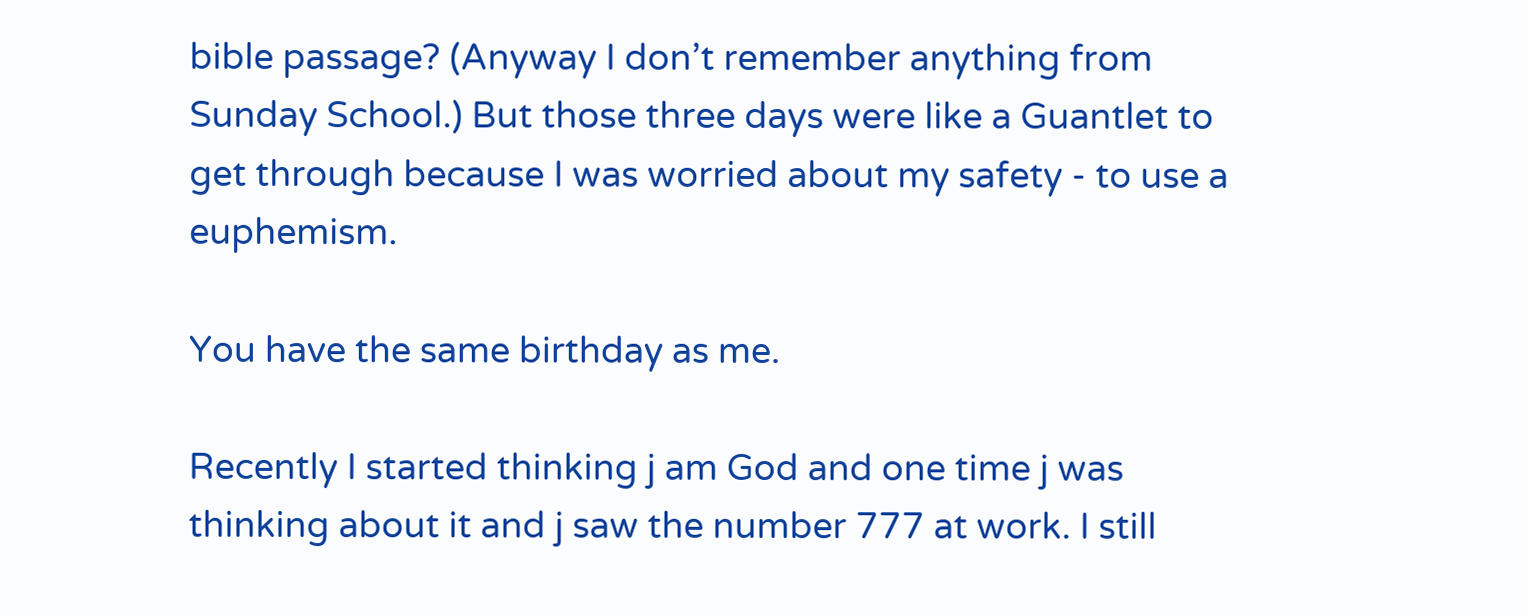bible passage? (Anyway I don’t remember anything from Sunday School.) But those three days were like a Guantlet to get through because I was worried about my safety - to use a euphemism.

You have the same birthday as me.

Recently I started thinking j am God and one time j was thinking about it and j saw the number 777 at work. I still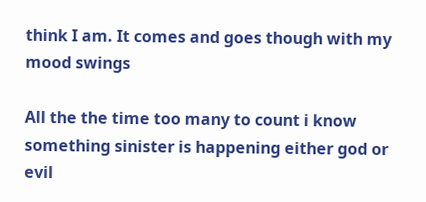think I am. It comes and goes though with my mood swings

All the the time too many to count i know something sinister is happening either god or evil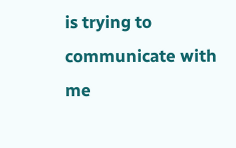is trying to communicate with me